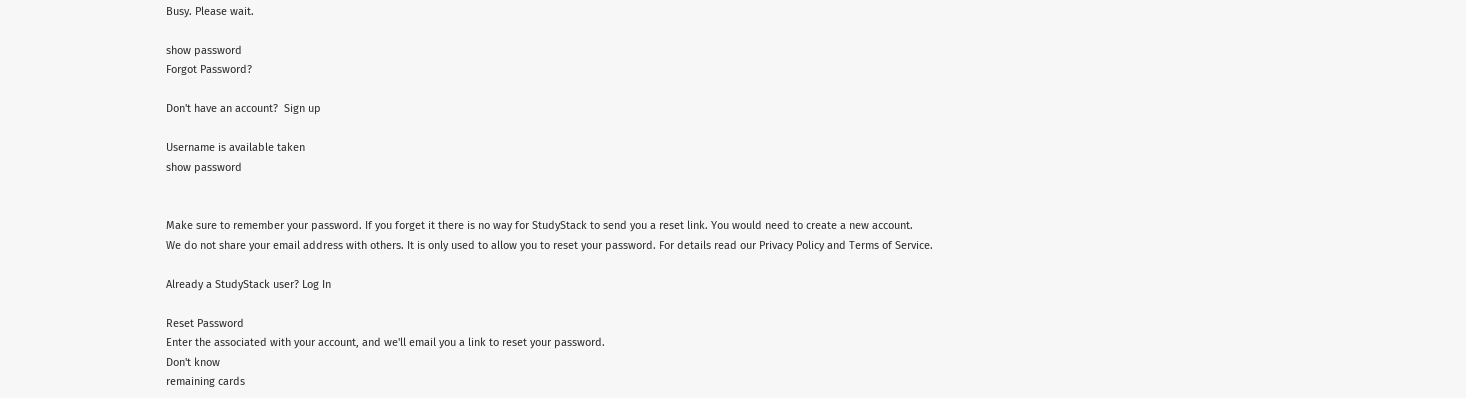Busy. Please wait.

show password
Forgot Password?

Don't have an account?  Sign up

Username is available taken
show password


Make sure to remember your password. If you forget it there is no way for StudyStack to send you a reset link. You would need to create a new account.
We do not share your email address with others. It is only used to allow you to reset your password. For details read our Privacy Policy and Terms of Service.

Already a StudyStack user? Log In

Reset Password
Enter the associated with your account, and we'll email you a link to reset your password.
Don't know
remaining cards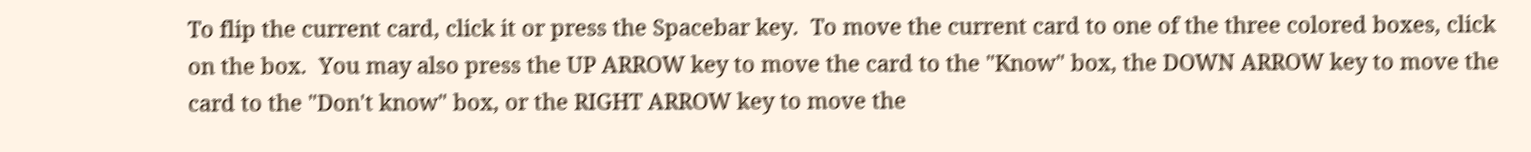To flip the current card, click it or press the Spacebar key.  To move the current card to one of the three colored boxes, click on the box.  You may also press the UP ARROW key to move the card to the "Know" box, the DOWN ARROW key to move the card to the "Don't know" box, or the RIGHT ARROW key to move the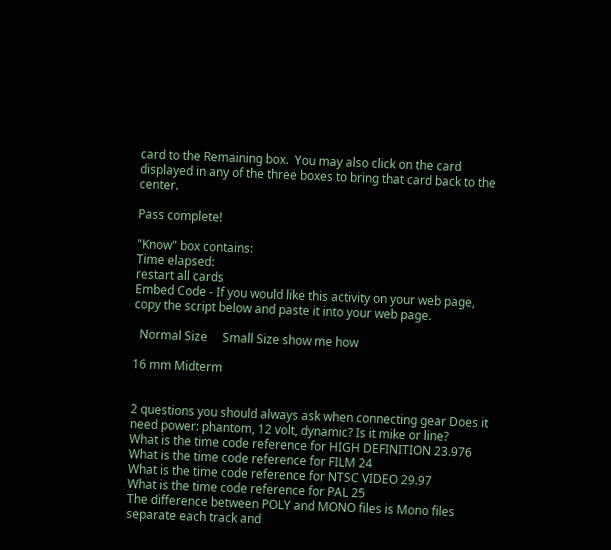card to the Remaining box.  You may also click on the card displayed in any of the three boxes to bring that card back to the center.

Pass complete!

"Know" box contains:
Time elapsed:
restart all cards
Embed Code - If you would like this activity on your web page, copy the script below and paste it into your web page.

  Normal Size     Small Size show me how

16 mm Midterm


2 questions you should always ask when connecting gear Does it need power: phantom, 12 volt, dynamic? Is it mike or line?
What is the time code reference for HIGH DEFINITION 23.976
What is the time code reference for FILM 24
What is the time code reference for NTSC VIDEO 29.97
What is the time code reference for PAL 25
The difference between POLY and MONO files is Mono files separate each track and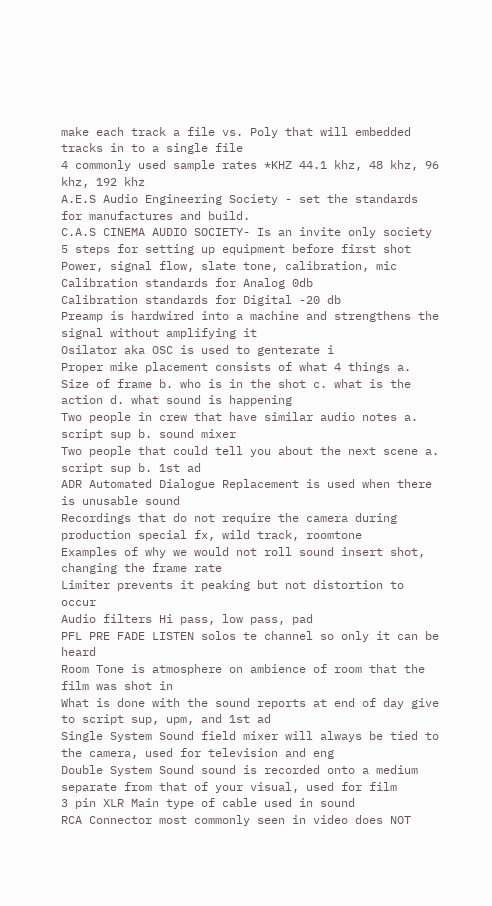make each track a file vs. Poly that will embedded tracks in to a single file
4 commonly used sample rates *KHZ 44.1 khz, 48 khz, 96 khz, 192 khz
A.E.S Audio Engineering Society - set the standards for manufactures and build.
C.A.S CINEMA AUDIO SOCIETY- Is an invite only society
5 steps for setting up equipment before first shot Power, signal flow, slate tone, calibration, mic
Calibration standards for Analog 0db
Calibration standards for Digital -20 db
Preamp is hardwired into a machine and strengthens the signal without amplifying it
Osilator aka OSC is used to genterate i
Proper mike placement consists of what 4 things a. Size of frame b. who is in the shot c. what is the action d. what sound is happening
Two people in crew that have similar audio notes a. script sup b. sound mixer
Two people that could tell you about the next scene a. script sup b. 1st ad
ADR Automated Dialogue Replacement is used when there is unusable sound
Recordings that do not require the camera during production special fx, wild track, roomtone
Examples of why we would not roll sound insert shot, changing the frame rate
Limiter prevents it peaking but not distortion to occur
Audio filters Hi pass, low pass, pad
PFL PRE FADE LISTEN solos te channel so only it can be heard
Room Tone is atmosphere on ambience of room that the film was shot in
What is done with the sound reports at end of day give to script sup, upm, and 1st ad
Single System Sound field mixer will always be tied to the camera, used for television and eng
Double System Sound sound is recorded onto a medium separate from that of your visual, used for film
3 pin XLR Main type of cable used in sound
RCA Connector most commonly seen in video does NOT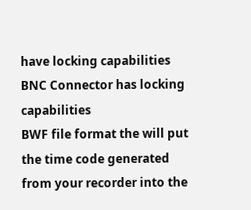have locking capabilities
BNC Connector has locking capabilities
BWF file format the will put the time code generated from your recorder into the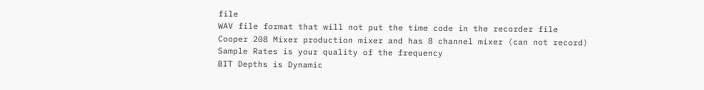file
WAV file format that will not put the time code in the recorder file
Cooper 208 Mixer production mixer and has 8 channel mixer (can not record)
Sample Rates is your quality of the frequency
BIT Depths is Dynamic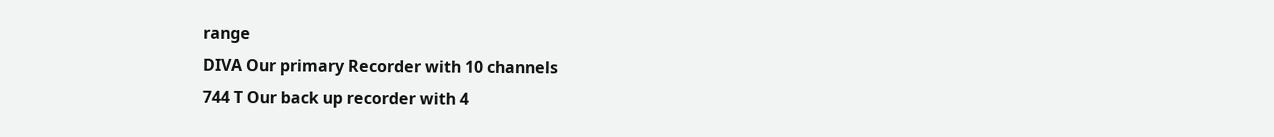range
DIVA Our primary Recorder with 10 channels
744 T Our back up recorder with 4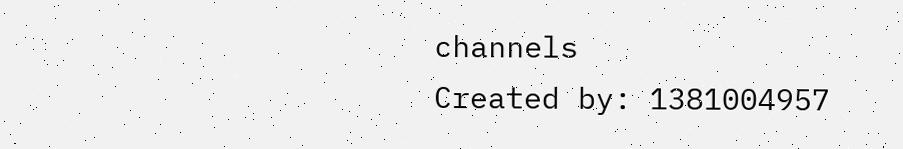channels
Created by: 1381004957